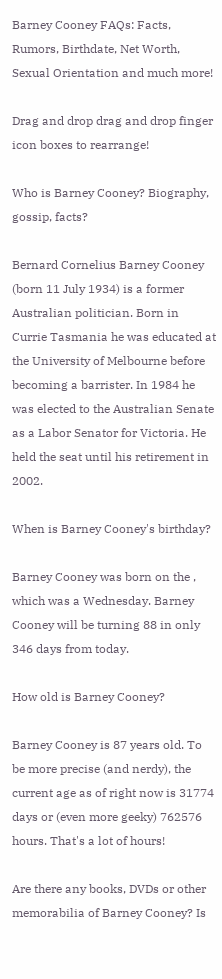Barney Cooney FAQs: Facts, Rumors, Birthdate, Net Worth, Sexual Orientation and much more!

Drag and drop drag and drop finger icon boxes to rearrange!

Who is Barney Cooney? Biography, gossip, facts?

Bernard Cornelius Barney Cooney (born 11 July 1934) is a former Australian politician. Born in Currie Tasmania he was educated at the University of Melbourne before becoming a barrister. In 1984 he was elected to the Australian Senate as a Labor Senator for Victoria. He held the seat until his retirement in 2002.

When is Barney Cooney's birthday?

Barney Cooney was born on the , which was a Wednesday. Barney Cooney will be turning 88 in only 346 days from today.

How old is Barney Cooney?

Barney Cooney is 87 years old. To be more precise (and nerdy), the current age as of right now is 31774 days or (even more geeky) 762576 hours. That's a lot of hours!

Are there any books, DVDs or other memorabilia of Barney Cooney? Is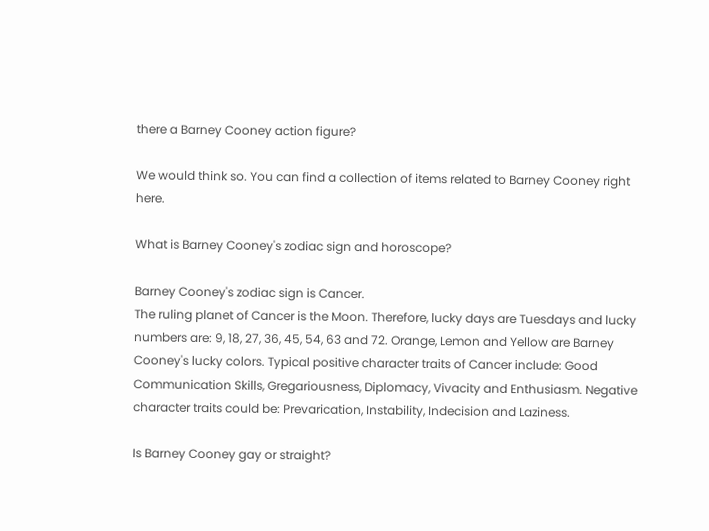there a Barney Cooney action figure?

We would think so. You can find a collection of items related to Barney Cooney right here.

What is Barney Cooney's zodiac sign and horoscope?

Barney Cooney's zodiac sign is Cancer.
The ruling planet of Cancer is the Moon. Therefore, lucky days are Tuesdays and lucky numbers are: 9, 18, 27, 36, 45, 54, 63 and 72. Orange, Lemon and Yellow are Barney Cooney's lucky colors. Typical positive character traits of Cancer include: Good Communication Skills, Gregariousness, Diplomacy, Vivacity and Enthusiasm. Negative character traits could be: Prevarication, Instability, Indecision and Laziness.

Is Barney Cooney gay or straight?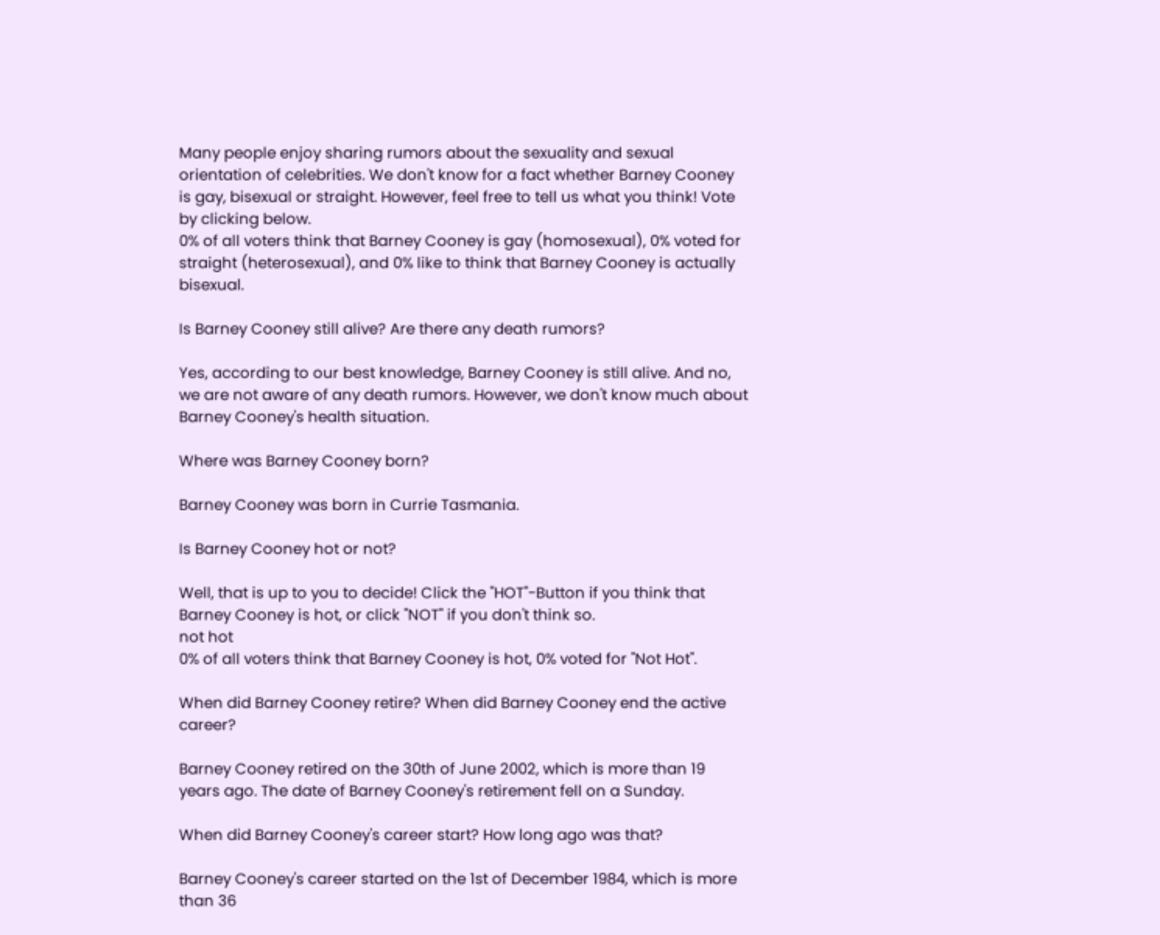Many people enjoy sharing rumors about the sexuality and sexual orientation of celebrities. We don't know for a fact whether Barney Cooney is gay, bisexual or straight. However, feel free to tell us what you think! Vote by clicking below.
0% of all voters think that Barney Cooney is gay (homosexual), 0% voted for straight (heterosexual), and 0% like to think that Barney Cooney is actually bisexual.

Is Barney Cooney still alive? Are there any death rumors?

Yes, according to our best knowledge, Barney Cooney is still alive. And no, we are not aware of any death rumors. However, we don't know much about Barney Cooney's health situation.

Where was Barney Cooney born?

Barney Cooney was born in Currie Tasmania.

Is Barney Cooney hot or not?

Well, that is up to you to decide! Click the "HOT"-Button if you think that Barney Cooney is hot, or click "NOT" if you don't think so.
not hot
0% of all voters think that Barney Cooney is hot, 0% voted for "Not Hot".

When did Barney Cooney retire? When did Barney Cooney end the active career?

Barney Cooney retired on the 30th of June 2002, which is more than 19 years ago. The date of Barney Cooney's retirement fell on a Sunday.

When did Barney Cooney's career start? How long ago was that?

Barney Cooney's career started on the 1st of December 1984, which is more than 36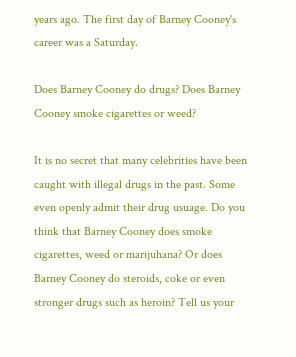years ago. The first day of Barney Cooney's career was a Saturday.

Does Barney Cooney do drugs? Does Barney Cooney smoke cigarettes or weed?

It is no secret that many celebrities have been caught with illegal drugs in the past. Some even openly admit their drug usuage. Do you think that Barney Cooney does smoke cigarettes, weed or marijuhana? Or does Barney Cooney do steroids, coke or even stronger drugs such as heroin? Tell us your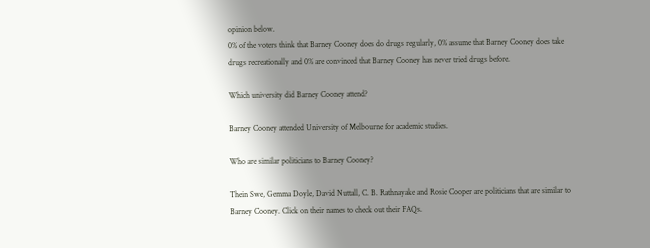opinion below.
0% of the voters think that Barney Cooney does do drugs regularly, 0% assume that Barney Cooney does take drugs recreationally and 0% are convinced that Barney Cooney has never tried drugs before.

Which university did Barney Cooney attend?

Barney Cooney attended University of Melbourne for academic studies.

Who are similar politicians to Barney Cooney?

Thein Swe, Gemma Doyle, David Nuttall, C. B. Rathnayake and Rosie Cooper are politicians that are similar to Barney Cooney. Click on their names to check out their FAQs.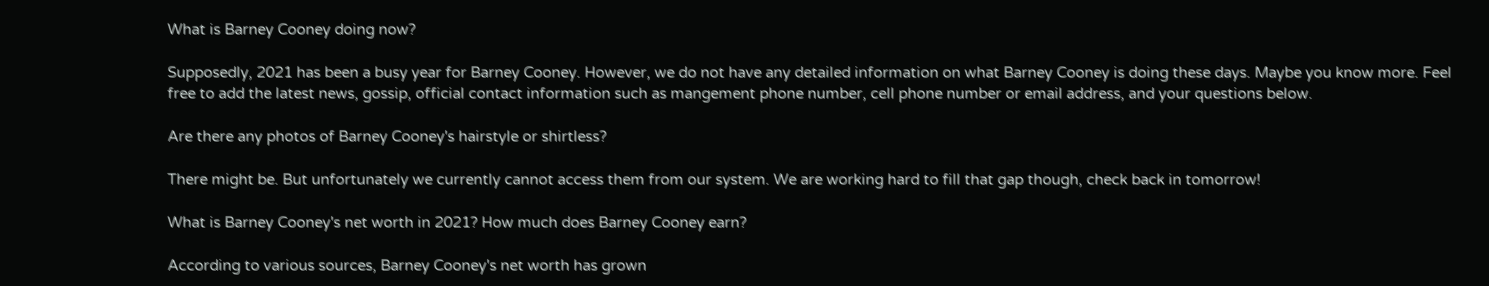What is Barney Cooney doing now?

Supposedly, 2021 has been a busy year for Barney Cooney. However, we do not have any detailed information on what Barney Cooney is doing these days. Maybe you know more. Feel free to add the latest news, gossip, official contact information such as mangement phone number, cell phone number or email address, and your questions below.

Are there any photos of Barney Cooney's hairstyle or shirtless?

There might be. But unfortunately we currently cannot access them from our system. We are working hard to fill that gap though, check back in tomorrow!

What is Barney Cooney's net worth in 2021? How much does Barney Cooney earn?

According to various sources, Barney Cooney's net worth has grown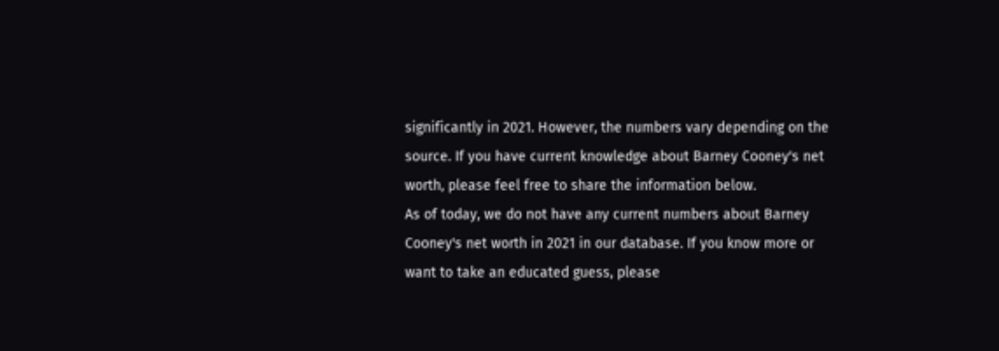significantly in 2021. However, the numbers vary depending on the source. If you have current knowledge about Barney Cooney's net worth, please feel free to share the information below.
As of today, we do not have any current numbers about Barney Cooney's net worth in 2021 in our database. If you know more or want to take an educated guess, please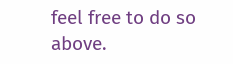feel free to do so above.